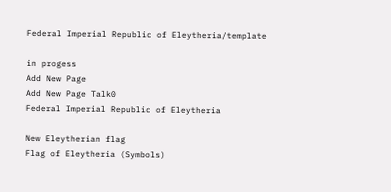Federal Imperial Republic of Eleytheria/template

in progess
Add New Page
Add New Page Talk0
Federal Imperial Republic of Eleytheria

New Eleytherian flag
Flag of Eleytheria (Symbols)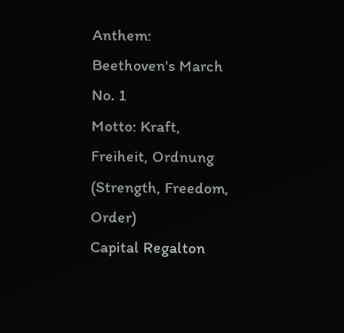Anthem: Beethoven's March No. 1
Motto: Kraft, Freiheit, Ordnung
(Strength, Freedom, Order)
Capital Regalton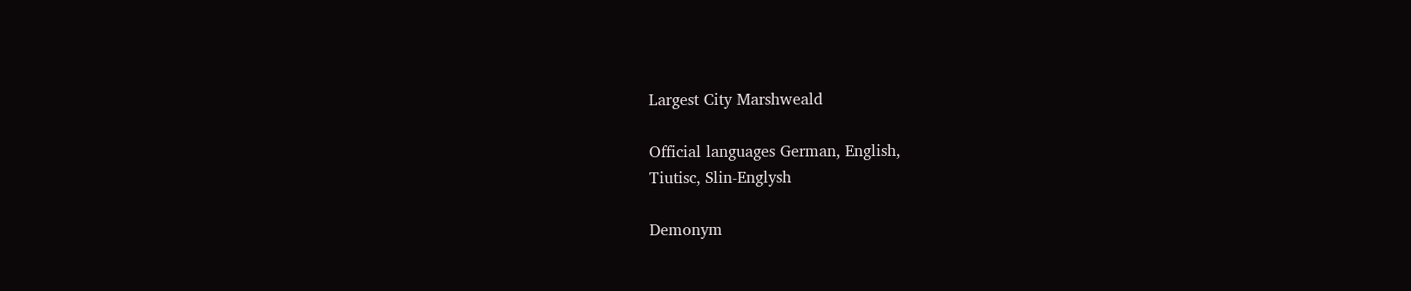Largest City Marshweald

Official languages German, English,
Tiutisc, Slin-Englysh

Demonym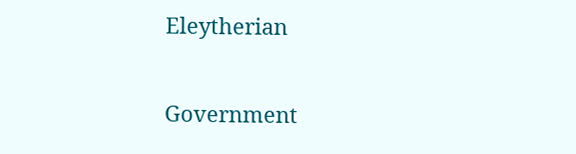Eleytherian

Government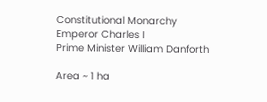Constitutional Monarchy
Emperor Charles I
Prime Minister William Danforth

Area ~ 1 ha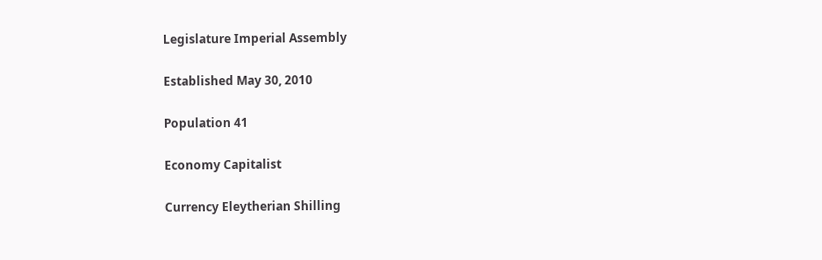Legislature Imperial Assembly

Established May 30, 2010

Population 41

Economy Capitalist

Currency Eleytherian Shilling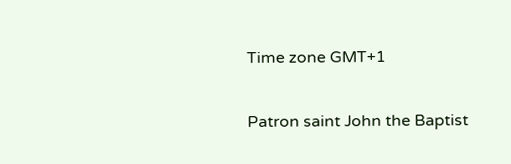Time zone GMT+1

Patron saint John the Baptist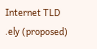Internet TLD .ely (proposed)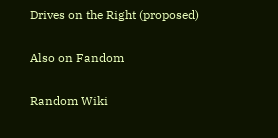Drives on the Right (proposed)

Also on Fandom

Random Wiki